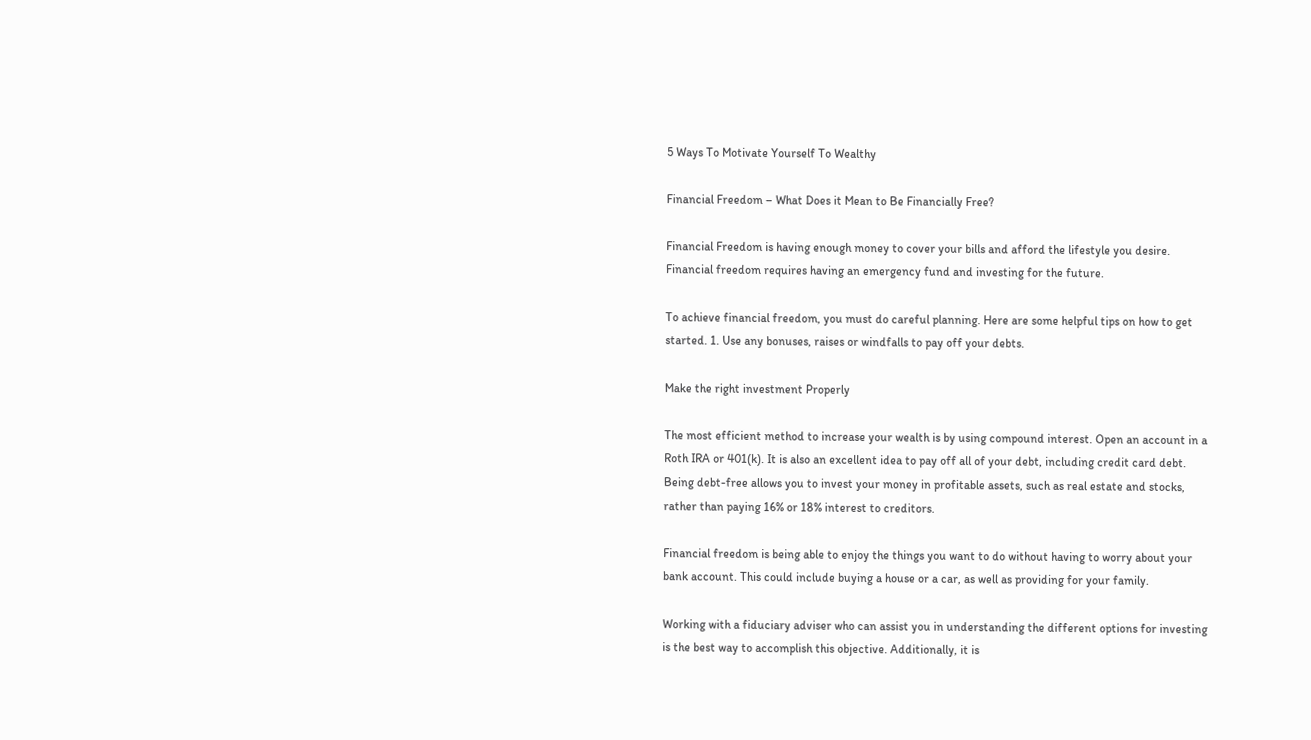5 Ways To Motivate Yourself To Wealthy

Financial Freedom – What Does it Mean to Be Financially Free?

Financial Freedom is having enough money to cover your bills and afford the lifestyle you desire. Financial freedom requires having an emergency fund and investing for the future.

To achieve financial freedom, you must do careful planning. Here are some helpful tips on how to get started. 1. Use any bonuses, raises or windfalls to pay off your debts.

Make the right investment Properly

The most efficient method to increase your wealth is by using compound interest. Open an account in a Roth IRA or 401(k). It is also an excellent idea to pay off all of your debt, including credit card debt. Being debt-free allows you to invest your money in profitable assets, such as real estate and stocks, rather than paying 16% or 18% interest to creditors.

Financial freedom is being able to enjoy the things you want to do without having to worry about your bank account. This could include buying a house or a car, as well as providing for your family.

Working with a fiduciary adviser who can assist you in understanding the different options for investing is the best way to accomplish this objective. Additionally, it is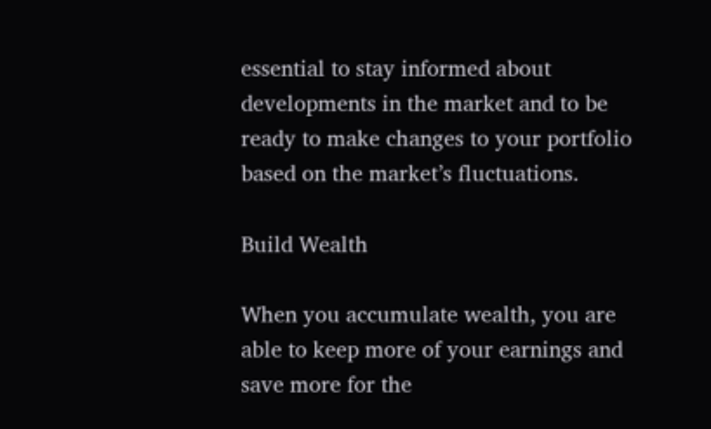essential to stay informed about developments in the market and to be ready to make changes to your portfolio based on the market’s fluctuations.

Build Wealth

When you accumulate wealth, you are able to keep more of your earnings and save more for the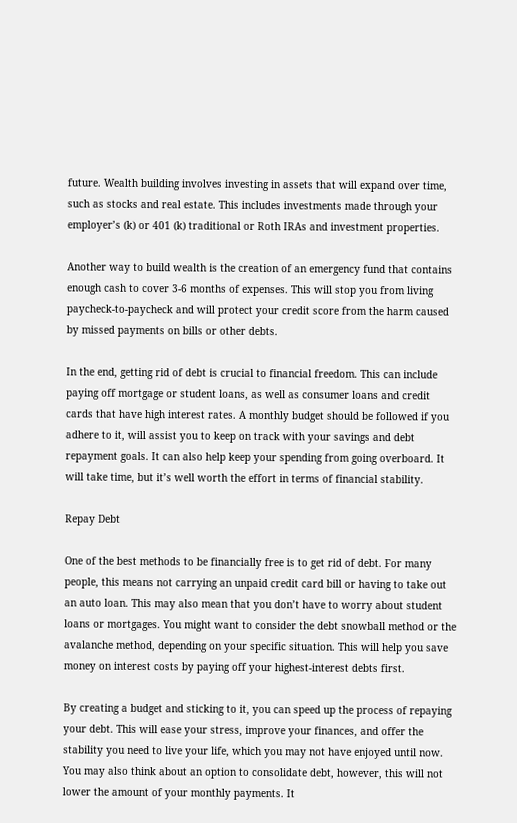future. Wealth building involves investing in assets that will expand over time, such as stocks and real estate. This includes investments made through your employer’s (k) or 401 (k) traditional or Roth IRAs and investment properties.

Another way to build wealth is the creation of an emergency fund that contains enough cash to cover 3-6 months of expenses. This will stop you from living paycheck-to-paycheck and will protect your credit score from the harm caused by missed payments on bills or other debts.

In the end, getting rid of debt is crucial to financial freedom. This can include paying off mortgage or student loans, as well as consumer loans and credit cards that have high interest rates. A monthly budget should be followed if you adhere to it, will assist you to keep on track with your savings and debt repayment goals. It can also help keep your spending from going overboard. It will take time, but it’s well worth the effort in terms of financial stability.

Repay Debt

One of the best methods to be financially free is to get rid of debt. For many people, this means not carrying an unpaid credit card bill or having to take out an auto loan. This may also mean that you don’t have to worry about student loans or mortgages. You might want to consider the debt snowball method or the avalanche method, depending on your specific situation. This will help you save money on interest costs by paying off your highest-interest debts first.

By creating a budget and sticking to it, you can speed up the process of repaying your debt. This will ease your stress, improve your finances, and offer the stability you need to live your life, which you may not have enjoyed until now. You may also think about an option to consolidate debt, however, this will not lower the amount of your monthly payments. It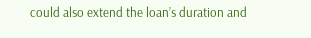could also extend the loan’s duration and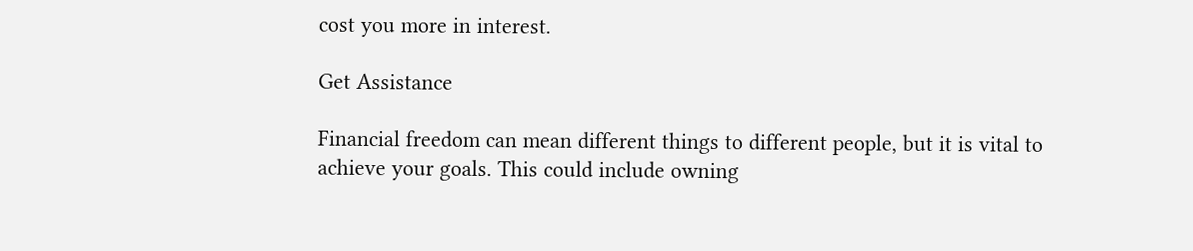cost you more in interest.

Get Assistance

Financial freedom can mean different things to different people, but it is vital to achieve your goals. This could include owning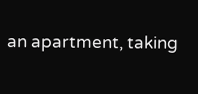an apartment, taking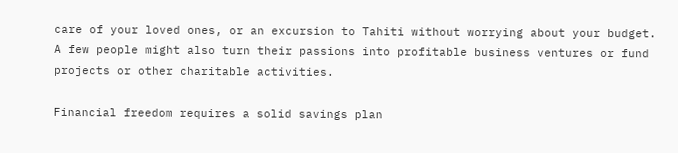care of your loved ones, or an excursion to Tahiti without worrying about your budget. A few people might also turn their passions into profitable business ventures or fund projects or other charitable activities.

Financial freedom requires a solid savings plan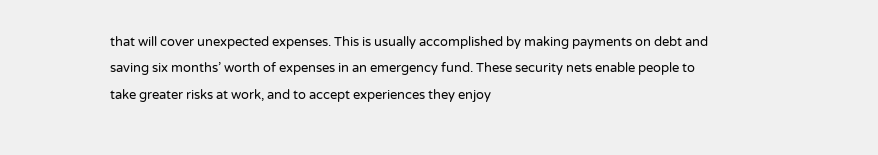that will cover unexpected expenses. This is usually accomplished by making payments on debt and saving six months’ worth of expenses in an emergency fund. These security nets enable people to take greater risks at work, and to accept experiences they enjoy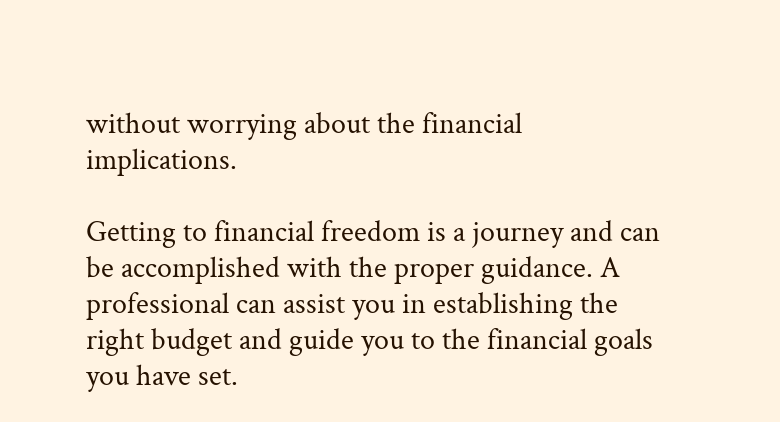without worrying about the financial implications.

Getting to financial freedom is a journey and can be accomplished with the proper guidance. A professional can assist you in establishing the right budget and guide you to the financial goals you have set.